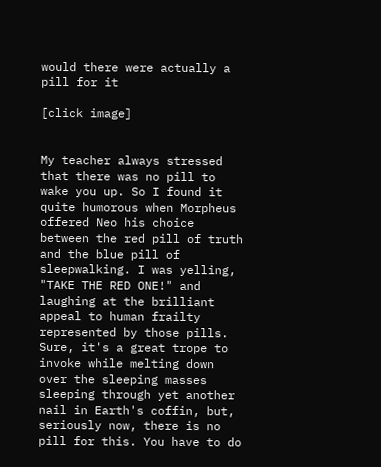would there were actually a pill for it

[click image]


My teacher always stressed that there was no pill to wake you up. So I found it quite humorous when Morpheus offered Neo his choice between the red pill of truth and the blue pill of sleepwalking. I was yelling, "TAKE THE RED ONE!" and laughing at the brilliant appeal to human frailty represented by those pills. Sure, it's a great trope to invoke while melting down over the sleeping masses sleeping through yet another nail in Earth's coffin, but, seriously now, there is no pill for this. You have to do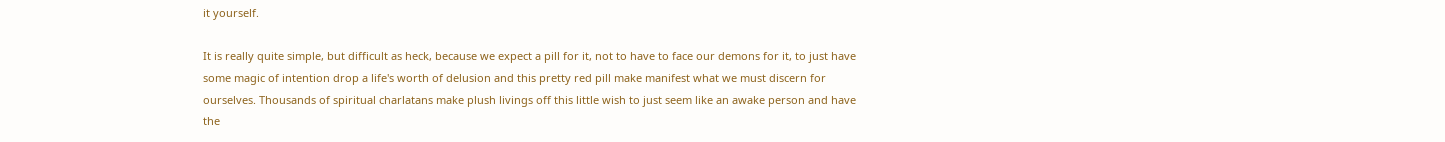it yourself.

It is really quite simple, but difficult as heck, because we expect a pill for it, not to have to face our demons for it, to just have some magic of intention drop a life's worth of delusion and this pretty red pill make manifest what we must discern for ourselves. Thousands of spiritual charlatans make plush livings off this little wish to just seem like an awake person and have the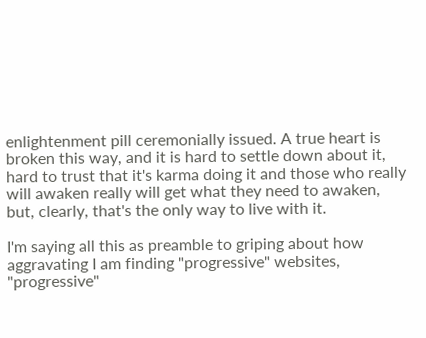enlightenment pill ceremonially issued. A true heart is broken this way, and it is hard to settle down about it, hard to trust that it's karma doing it and those who really will awaken really will get what they need to awaken, but, clearly, that's the only way to live with it.

I'm saying all this as preamble to griping about how aggravating I am finding "progressive" websites, "progressive"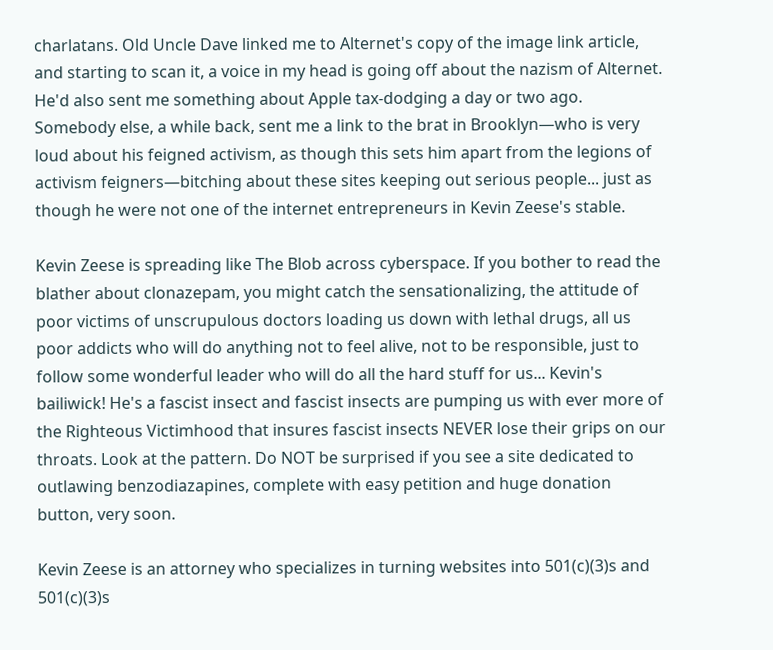charlatans. Old Uncle Dave linked me to Alternet's copy of the image link article, and starting to scan it, a voice in my head is going off about the nazism of Alternet. He'd also sent me something about Apple tax-dodging a day or two ago. Somebody else, a while back, sent me a link to the brat in Brooklyn—who is very loud about his feigned activism, as though this sets him apart from the legions of activism feigners—bitching about these sites keeping out serious people... just as though he were not one of the internet entrepreneurs in Kevin Zeese's stable.

Kevin Zeese is spreading like The Blob across cyberspace. If you bother to read the blather about clonazepam, you might catch the sensationalizing, the attitude of poor victims of unscrupulous doctors loading us down with lethal drugs, all us poor addicts who will do anything not to feel alive, not to be responsible, just to follow some wonderful leader who will do all the hard stuff for us... Kevin's bailiwick! He's a fascist insect and fascist insects are pumping us with ever more of the Righteous Victimhood that insures fascist insects NEVER lose their grips on our throats. Look at the pattern. Do NOT be surprised if you see a site dedicated to outlawing benzodiazapines, complete with easy petition and huge donation button, very soon.

Kevin Zeese is an attorney who specializes in turning websites into 501(c)(3)s and 501(c)(3)s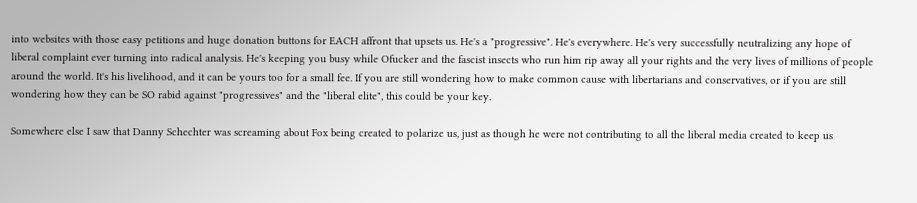into websites with those easy petitions and huge donation buttons for EACH affront that upsets us. He's a "progressive". He's everywhere. He's very successfully neutralizing any hope of liberal complaint ever turning into radical analysis. He's keeping you busy while Ofucker and the fascist insects who run him rip away all your rights and the very lives of millions of people around the world. It's his livelihood, and it can be yours too for a small fee. If you are still wondering how to make common cause with libertarians and conservatives, or if you are still wondering how they can be SO rabid against "progressives" and the "liberal elite", this could be your key.

Somewhere else I saw that Danny Schechter was screaming about Fox being created to polarize us, just as though he were not contributing to all the liberal media created to keep us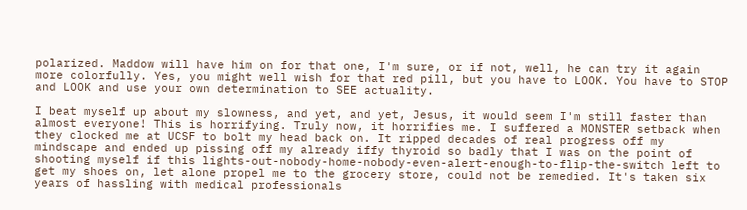polarized. Maddow will have him on for that one, I'm sure, or if not, well, he can try it again more colorfully. Yes, you might well wish for that red pill, but you have to LOOK. You have to STOP and LOOK and use your own determination to SEE actuality.

I beat myself up about my slowness, and yet, and yet, Jesus, it would seem I'm still faster than almost everyone! This is horrifying. Truly now, it horrifies me. I suffered a MONSTER setback when they clocked me at UCSF to bolt my head back on. It ripped decades of real progress off my mindscape and ended up pissing off my already iffy thyroid so badly that I was on the point of shooting myself if this lights-out-nobody-home-nobody-even-alert-enough-to-flip-the-switch left to get my shoes on, let alone propel me to the grocery store, could not be remedied. It's taken six years of hassling with medical professionals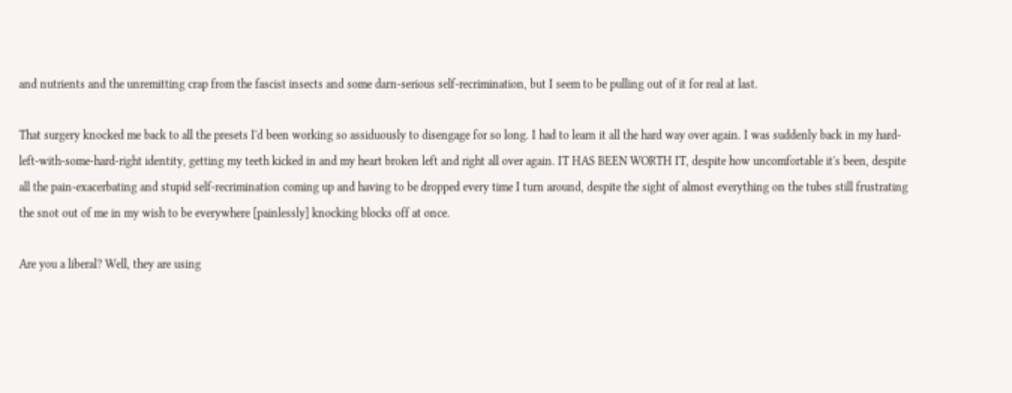and nutrients and the unremitting crap from the fascist insects and some darn-serious self-recrimination, but I seem to be pulling out of it for real at last.

That surgery knocked me back to all the presets I'd been working so assiduously to disengage for so long. I had to learn it all the hard way over again. I was suddenly back in my hard-left-with-some-hard-right identity, getting my teeth kicked in and my heart broken left and right all over again. IT HAS BEEN WORTH IT, despite how uncomfortable it's been, despite all the pain-exacerbating and stupid self-recrimination coming up and having to be dropped every time I turn around, despite the sight of almost everything on the tubes still frustrating the snot out of me in my wish to be everywhere [painlessly] knocking blocks off at once.

Are you a liberal? Well, they are using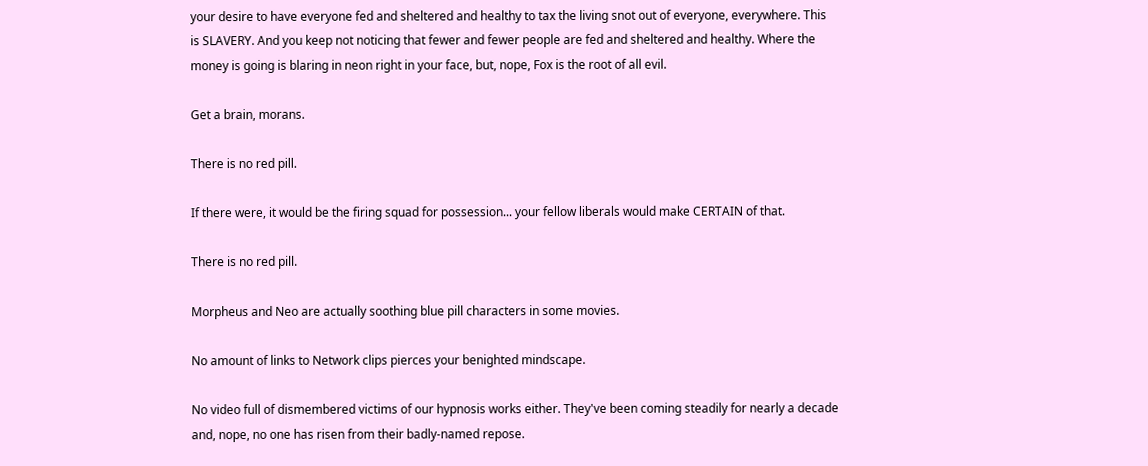your desire to have everyone fed and sheltered and healthy to tax the living snot out of everyone, everywhere. This is SLAVERY. And you keep not noticing that fewer and fewer people are fed and sheltered and healthy. Where the money is going is blaring in neon right in your face, but, nope, Fox is the root of all evil.

Get a brain, morans.

There is no red pill.

If there were, it would be the firing squad for possession... your fellow liberals would make CERTAIN of that.

There is no red pill.

Morpheus and Neo are actually soothing blue pill characters in some movies.

No amount of links to Network clips pierces your benighted mindscape.

No video full of dismembered victims of our hypnosis works either. They've been coming steadily for nearly a decade and, nope, no one has risen from their badly-named repose.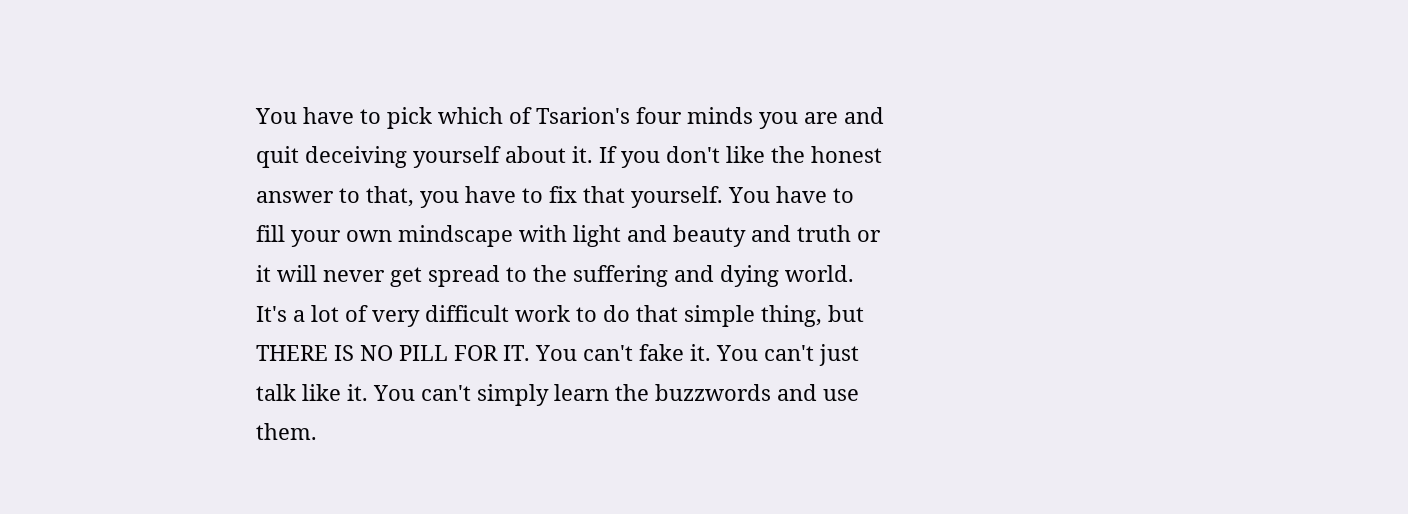You have to pick which of Tsarion's four minds you are and quit deceiving yourself about it. If you don't like the honest answer to that, you have to fix that yourself. You have to fill your own mindscape with light and beauty and truth or it will never get spread to the suffering and dying world. It's a lot of very difficult work to do that simple thing, but THERE IS NO PILL FOR IT. You can't fake it. You can't just talk like it. You can't simply learn the buzzwords and use them.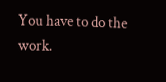You have to do the work.